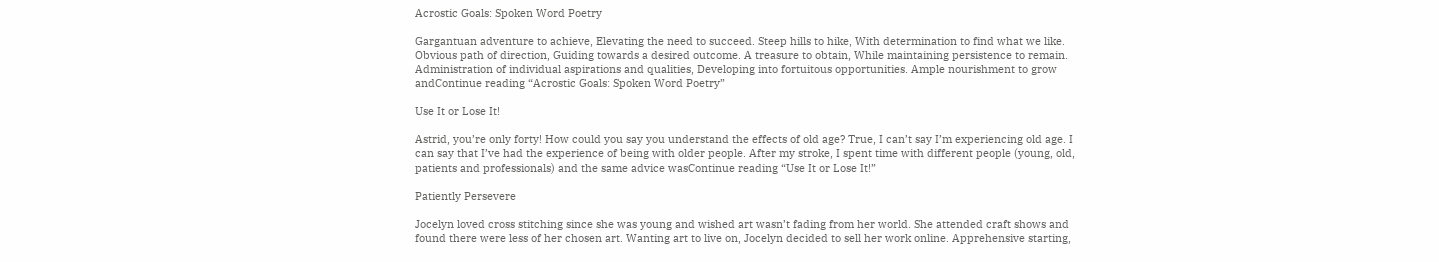Acrostic Goals: Spoken Word Poetry

Gargantuan adventure to achieve, Elevating the need to succeed. Steep hills to hike, With determination to find what we like.   Obvious path of direction, Guiding towards a desired outcome. A treasure to obtain, While maintaining persistence to remain.   Administration of individual aspirations and qualities, Developing into fortuitous opportunities. Ample nourishment to grow andContinue reading “Acrostic Goals: Spoken Word Poetry”

Use It or Lose It!

Astrid, you’re only forty! How could you say you understand the effects of old age? True, I can’t say I’m experiencing old age. I can say that I’ve had the experience of being with older people. After my stroke, I spent time with different people (young, old, patients and professionals) and the same advice wasContinue reading “Use It or Lose It!”

Patiently Persevere

Jocelyn loved cross stitching since she was young and wished art wasn’t fading from her world. She attended craft shows and found there were less of her chosen art. Wanting art to live on, Jocelyn decided to sell her work online. Apprehensive starting,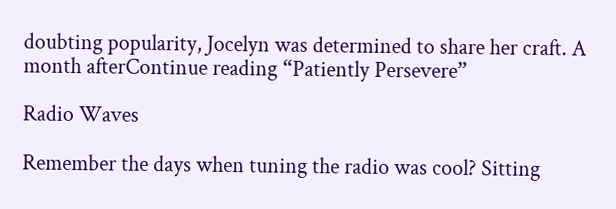doubting popularity, Jocelyn was determined to share her craft. A month afterContinue reading “Patiently Persevere”

Radio Waves

Remember the days when tuning the radio was cool? Sitting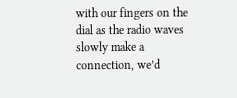with our fingers on the dial as the radio waves slowly make a connection, we’d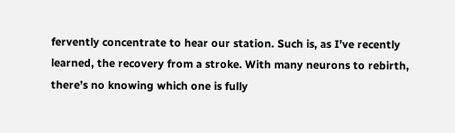fervently concentrate to hear our station. Such is, as I’ve recently learned, the recovery from a stroke. With many neurons to rebirth, there’s no knowing which one is fully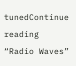tunedContinue reading “Radio Waves”